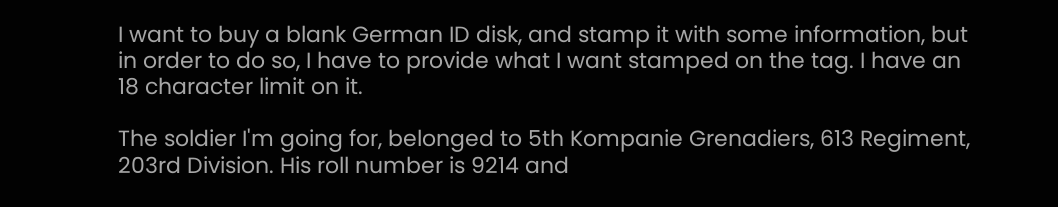I want to buy a blank German ID disk, and stamp it with some information, but in order to do so, I have to provide what I want stamped on the tag. I have an 18 character limit on it.

The soldier I'm going for, belonged to 5th Kompanie Grenadiers, 613 Regiment, 203rd Division. His roll number is 9214 and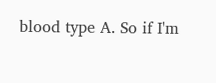blood type A. So if I'm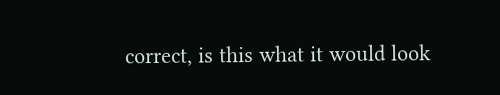correct, is this what it would look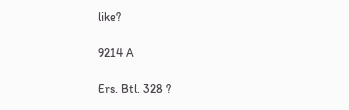like?

9214 A

Ers. Btl. 328 ?